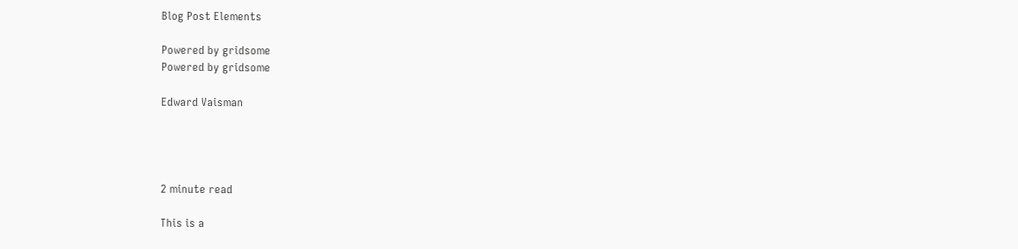Blog Post Elements

Powered by gridsome
Powered by gridsome

Edward Vaisman




2 minute read

This is a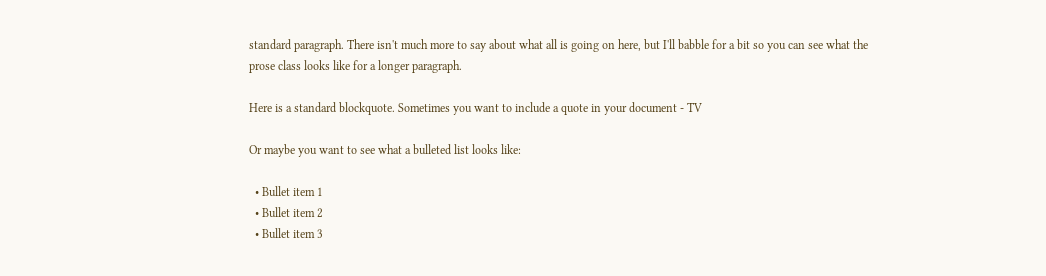standard paragraph. There isn't much more to say about what all is going on here, but I'll babble for a bit so you can see what the prose class looks like for a longer paragraph.

Here is a standard blockquote. Sometimes you want to include a quote in your document - TV

Or maybe you want to see what a bulleted list looks like:

  • Bullet item 1
  • Bullet item 2
  • Bullet item 3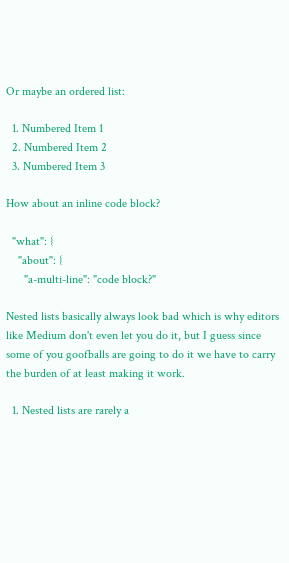Or maybe an ordered list:

  1. Numbered Item 1
  2. Numbered Item 2
  3. Numbered Item 3

How about an inline code block?

  "what": {
    "about": {
      "a-multi-line": "code block?"

Nested lists basically always look bad which is why editors like Medium don't even let you do it, but I guess since some of you goofballs are going to do it we have to carry the burden of at least making it work.

  1. Nested lists are rarely a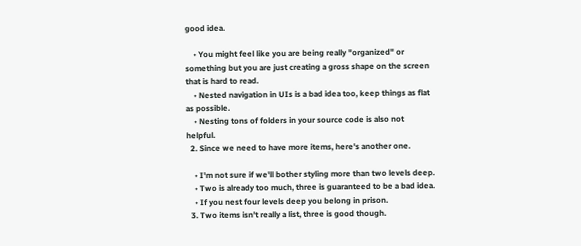good idea.

    • You might feel like you are being really "organized" or something but you are just creating a gross shape on the screen that is hard to read.
    • Nested navigation in UIs is a bad idea too, keep things as flat as possible.
    • Nesting tons of folders in your source code is also not helpful.
  2. Since we need to have more items, here's another one.

    • I'm not sure if we'll bother styling more than two levels deep.
    • Two is already too much, three is guaranteed to be a bad idea.
    • If you nest four levels deep you belong in prison.
  3. Two items isn't really a list, three is good though.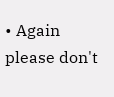• Again please don't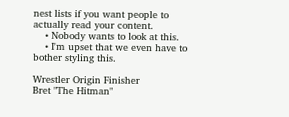nest lists if you want people to actually read your content.
    • Nobody wants to look at this.
    • I'm upset that we even have to bother styling this.

Wrestler Origin Finisher
Bret "The Hitman"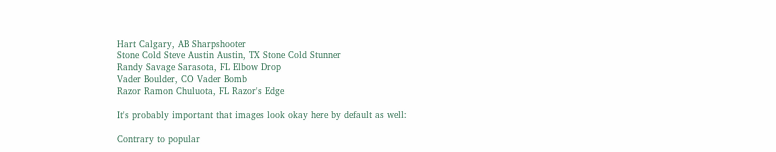Hart Calgary, AB Sharpshooter
Stone Cold Steve Austin Austin, TX Stone Cold Stunner
Randy Savage Sarasota, FL Elbow Drop
Vader Boulder, CO Vader Bomb
Razor Ramon Chuluota, FL Razor's Edge

It's probably important that images look okay here by default as well:

Contrary to popular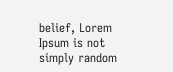belief, Lorem Ipsum is not simply random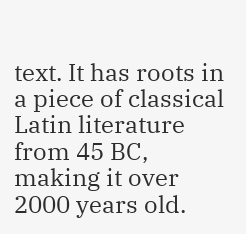text. It has roots in a piece of classical Latin literature from 45 BC, making it over 2000 years old.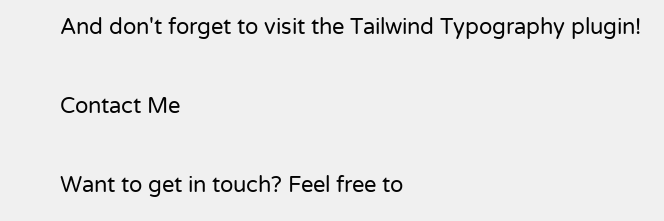And don't forget to visit the Tailwind Typography plugin!

Contact Me

Want to get in touch? Feel free to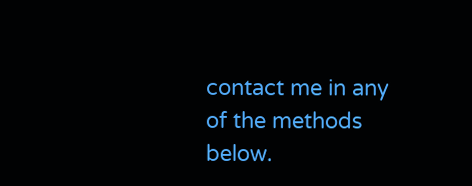contact me in any of the methods below.